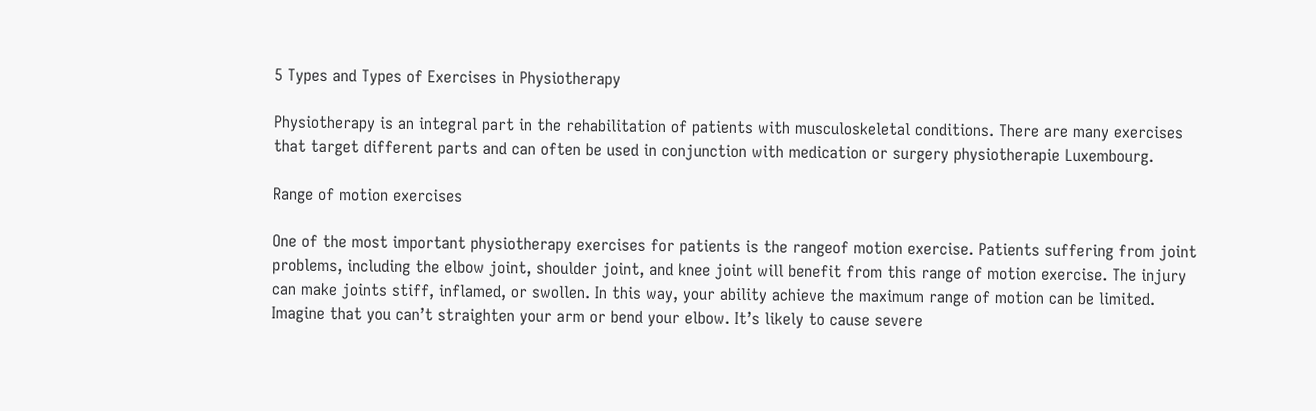5 Types and Types of Exercises in Physiotherapy

Physiotherapy is an integral part in the rehabilitation of patients with musculoskeletal conditions. There are many exercises that target different parts and can often be used in conjunction with medication or surgery physiotherapie Luxembourg.

Range of motion exercises

One of the most important physiotherapy exercises for patients is the rangeof motion exercise. Patients suffering from joint problems, including the elbow joint, shoulder joint, and knee joint will benefit from this range of motion exercise. The injury can make joints stiff, inflamed, or swollen. In this way, your ability achieve the maximum range of motion can be limited. Imagine that you can’t straighten your arm or bend your elbow. It’s likely to cause severe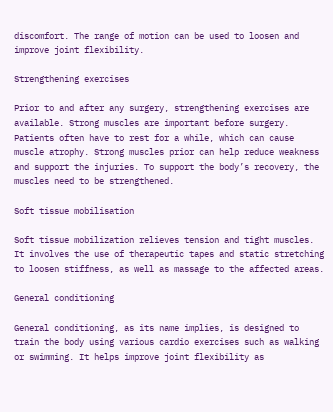discomfort. The range of motion can be used to loosen and improve joint flexibility.

Strengthening exercises

Prior to and after any surgery, strengthening exercises are available. Strong muscles are important before surgery. Patients often have to rest for a while, which can cause muscle atrophy. Strong muscles prior can help reduce weakness and support the injuries. To support the body’s recovery, the muscles need to be strengthened.

Soft tissue mobilisation

Soft tissue mobilization relieves tension and tight muscles. It involves the use of therapeutic tapes and static stretching to loosen stiffness, as well as massage to the affected areas.

General conditioning

General conditioning, as its name implies, is designed to train the body using various cardio exercises such as walking or swimming. It helps improve joint flexibility as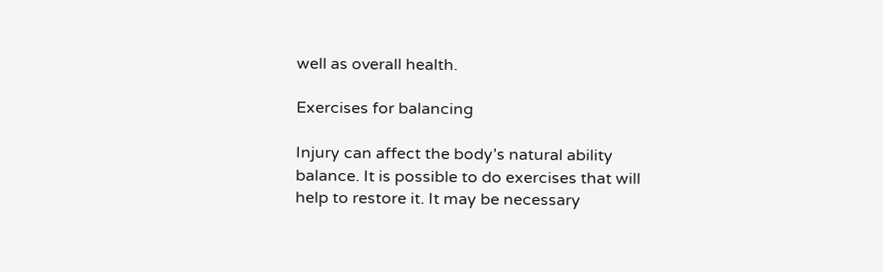well as overall health.

Exercises for balancing

Injury can affect the body’s natural ability balance. It is possible to do exercises that will help to restore it. It may be necessary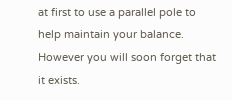at first to use a parallel pole to help maintain your balance. However you will soon forget that it exists.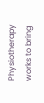Physiotherapy works to bring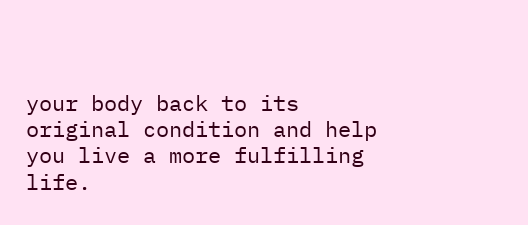your body back to its original condition and help you live a more fulfilling life.